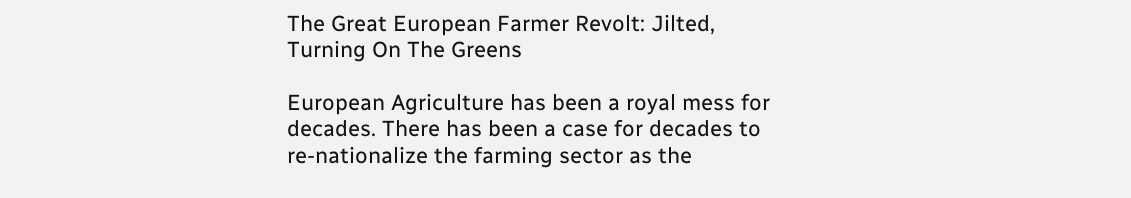The Great European Farmer Revolt: Jilted, Turning On The Greens

European Agriculture has been a royal mess for decades. There has been a case for decades to re-nationalize the farming sector as the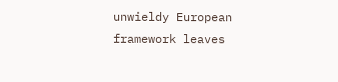unwieldy European framework leaves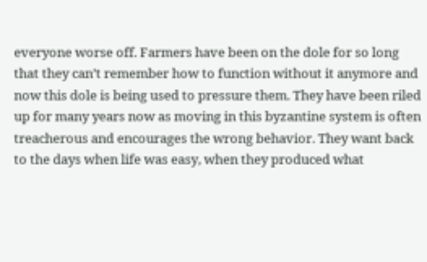everyone worse off. Farmers have been on the dole for so long that they can’t remember how to function without it anymore and now this dole is being used to pressure them. They have been riled up for many years now as moving in this byzantine system is often treacherous and encourages the wrong behavior. They want back to the days when life was easy, when they produced what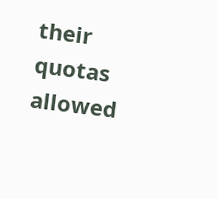their quotas allowed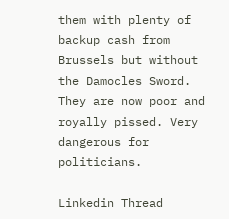them with plenty of backup cash from Brussels but without the Damocles Sword. They are now poor and royally pissed. Very dangerous for politicians.

Linkedin Thread